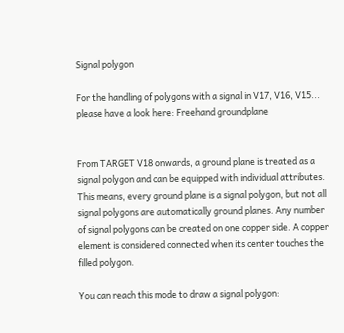Signal polygon

For the handling of polygons with a signal in V17, V16, V15... please have a look here: Freehand groundplane


From TARGET V18 onwards, a ground plane is treated as a signal polygon and can be equipped with individual attributes. This means, every ground plane is a signal polygon, but not all signal polygons are automatically ground planes. Any number of signal polygons can be created on one copper side. A copper element is considered connected when its center touches the filled polygon.

You can reach this mode to draw a signal polygon: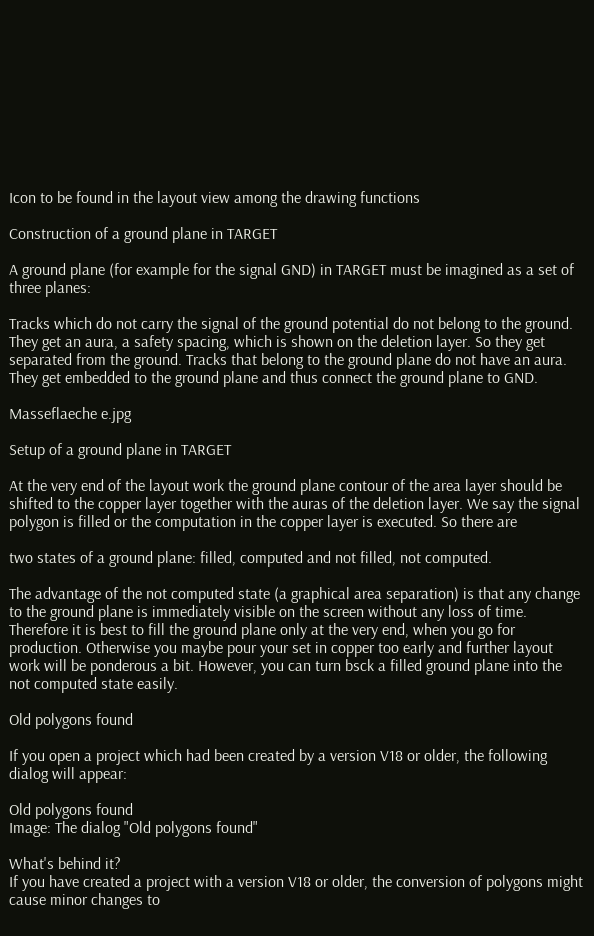Icon to be found in the layout view among the drawing functions

Construction of a ground plane in TARGET

A ground plane (for example for the signal GND) in TARGET must be imagined as a set of three planes:

Tracks which do not carry the signal of the ground potential do not belong to the ground. They get an aura, a safety spacing, which is shown on the deletion layer. So they get separated from the ground. Tracks that belong to the ground plane do not have an aura. They get embedded to the ground plane and thus connect the ground plane to GND.

Masseflaeche e.jpg

Setup of a ground plane in TARGET

At the very end of the layout work the ground plane contour of the area layer should be shifted to the copper layer together with the auras of the deletion layer. We say the signal polygon is filled or the computation in the copper layer is executed. So there are

two states of a ground plane: filled, computed and not filled, not computed.

The advantage of the not computed state (a graphical area separation) is that any change to the ground plane is immediately visible on the screen without any loss of time. Therefore it is best to fill the ground plane only at the very end, when you go for production. Otherwise you maybe pour your set in copper too early and further layout work will be ponderous a bit. However, you can turn bsck a filled ground plane into the not computed state easily.

Old polygons found

If you open a project which had been created by a version V18 or older, the following dialog will appear:

Old polygons found
Image: The dialog "Old polygons found"

What's behind it?
If you have created a project with a version V18 or older, the conversion of polygons might cause minor changes to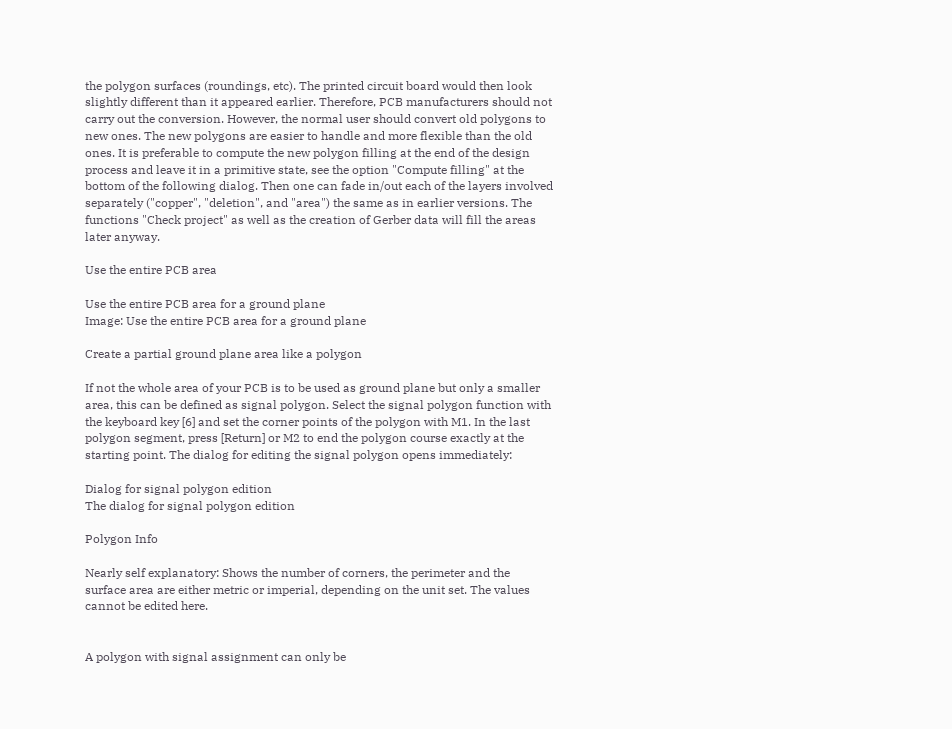the polygon surfaces (roundings, etc). The printed circuit board would then look slightly different than it appeared earlier. Therefore, PCB manufacturers should not carry out the conversion. However, the normal user should convert old polygons to new ones. The new polygons are easier to handle and more flexible than the old ones. It is preferable to compute the new polygon filling at the end of the design process and leave it in a primitive state, see the option "Compute filling" at the bottom of the following dialog. Then one can fade in/out each of the layers involved separately ("copper", "deletion", and "area") the same as in earlier versions. The functions "Check project" as well as the creation of Gerber data will fill the areas later anyway.

Use the entire PCB area

Use the entire PCB area for a ground plane
Image: Use the entire PCB area for a ground plane

Create a partial ground plane area like a polygon

If not the whole area of your PCB is to be used as ground plane but only a smaller area, this can be defined as signal polygon. Select the signal polygon function with the keyboard key [6] and set the corner points of the polygon with M1. In the last polygon segment, press [Return] or M2 to end the polygon course exactly at the starting point. The dialog for editing the signal polygon opens immediately:

Dialog for signal polygon edition
The dialog for signal polygon edition

Polygon Info

Nearly self explanatory: Shows the number of corners, the perimeter and the surface area are either metric or imperial, depending on the unit set. The values cannot be edited here.


A polygon with signal assignment can only be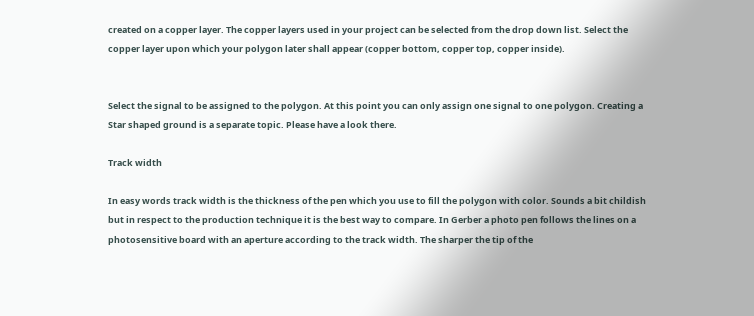created on a copper layer. The copper layers used in your project can be selected from the drop down list. Select the copper layer upon which your polygon later shall appear (copper bottom, copper top, copper inside).


Select the signal to be assigned to the polygon. At this point you can only assign one signal to one polygon. Creating a Star shaped ground is a separate topic. Please have a look there.

Track width

In easy words track width is the thickness of the pen which you use to fill the polygon with color. Sounds a bit childish but in respect to the production technique it is the best way to compare. In Gerber a photo pen follows the lines on a photosensitive board with an aperture according to the track width. The sharper the tip of the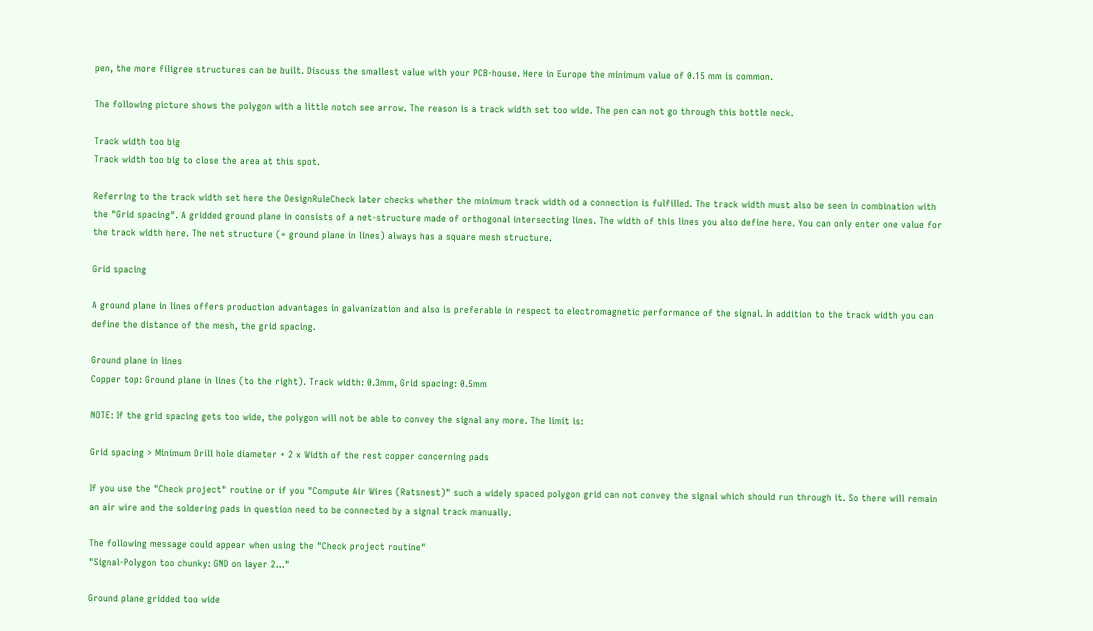pen, the more filigree structures can be built. Discuss the smallest value with your PCB-house. Here in Europe the minimum value of 0.15 mm is common.

The following picture shows the polygon with a little notch see arrow. The reason is a track width set too wide. The pen can not go through this bottle neck.

Track width too big
Track width too big to close the area at this spot.

Referring to the track width set here the DesignRuleCheck later checks whether the minimum track width od a connection is fulfilled. The track width must also be seen in combination with the "Grid spacing". A gridded ground plane in consists of a net-structure made of orthogonal intersecting lines. The width of this lines you also define here. You can only enter one value for the track width here. The net structure (= ground plane in lines) always has a square mesh structure.

Grid spacing

A ground plane in lines offers production advantages in galvanization and also is preferable in respect to electromagnetic performance of the signal. In addition to the track width you can define the distance of the mesh, the grid spacing.

Ground plane in lines
Copper top: Ground plane in lines (to the right). Track width: 0.3mm, Grid spacing: 0.5mm

NOTE: If the grid spacing gets too wide, the polygon will not be able to convey the signal any more. The limit is:

Grid spacing > Minimum Drill hole diameter + 2 x Width of the rest copper concerning pads

If you use the "Check project" routine or if you "Compute Air Wires (Ratsnest)" such a widely spaced polygon grid can not convey the signal which should run through it. So there will remain an air wire and the soldering pads in question need to be connected by a signal track manually.

The following message could appear when using the "Check project routine"
"Signal-Polygon too chunky: GND on layer 2..."

Ground plane gridded too wide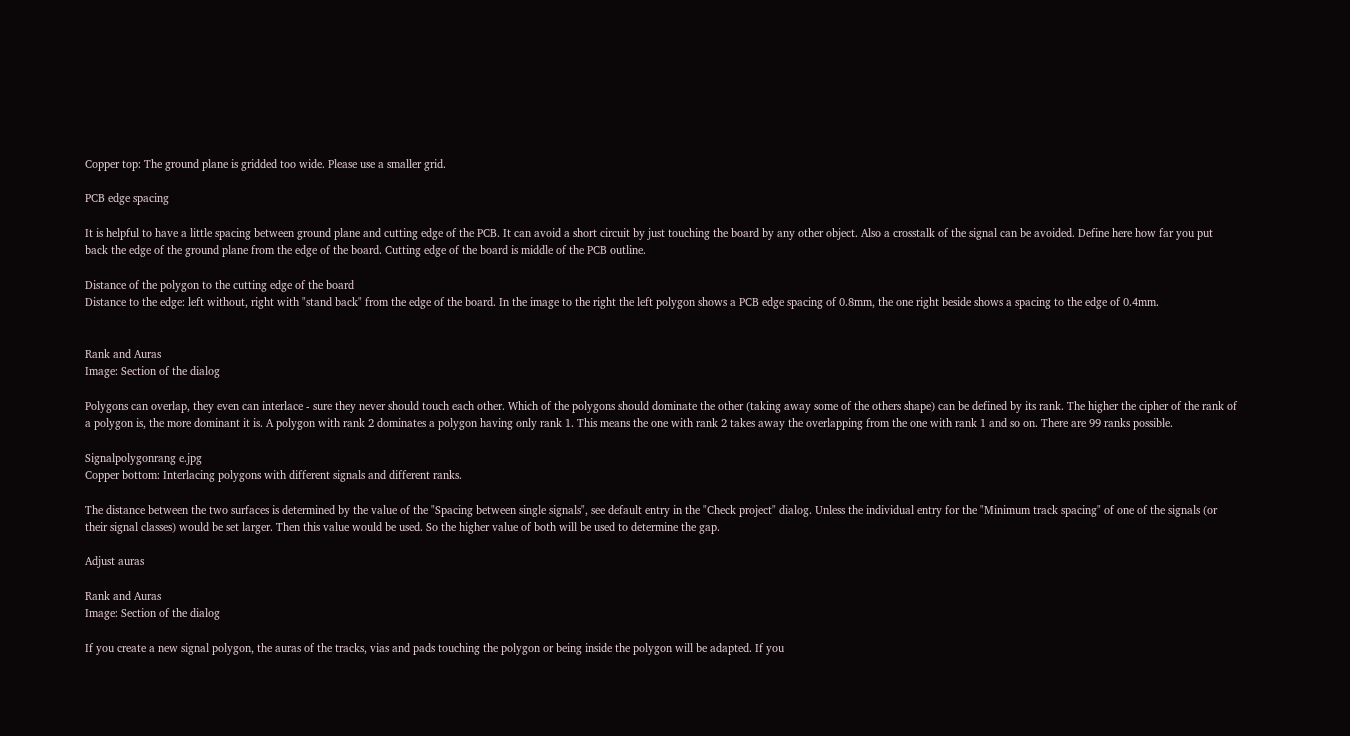Copper top: The ground plane is gridded too wide. Please use a smaller grid.

PCB edge spacing

It is helpful to have a little spacing between ground plane and cutting edge of the PCB. It can avoid a short circuit by just touching the board by any other object. Also a crosstalk of the signal can be avoided. Define here how far you put back the edge of the ground plane from the edge of the board. Cutting edge of the board is middle of the PCB outline.

Distance of the polygon to the cutting edge of the board
Distance to the edge: left without, right with "stand back" from the edge of the board. In the image to the right the left polygon shows a PCB edge spacing of 0.8mm, the one right beside shows a spacing to the edge of 0.4mm.


Rank and Auras
Image: Section of the dialog

Polygons can overlap, they even can interlace - sure they never should touch each other. Which of the polygons should dominate the other (taking away some of the others shape) can be defined by its rank. The higher the cipher of the rank of a polygon is, the more dominant it is. A polygon with rank 2 dominates a polygon having only rank 1. This means the one with rank 2 takes away the overlapping from the one with rank 1 and so on. There are 99 ranks possible.

Signalpolygonrang e.jpg
Copper bottom: Interlacing polygons with different signals and different ranks.

The distance between the two surfaces is determined by the value of the "Spacing between single signals", see default entry in the "Check project" dialog. Unless the individual entry for the "Minimum track spacing" of one of the signals (or their signal classes) would be set larger. Then this value would be used. So the higher value of both will be used to determine the gap.

Adjust auras

Rank and Auras
Image: Section of the dialog

If you create a new signal polygon, the auras of the tracks, vias and pads touching the polygon or being inside the polygon will be adapted. If you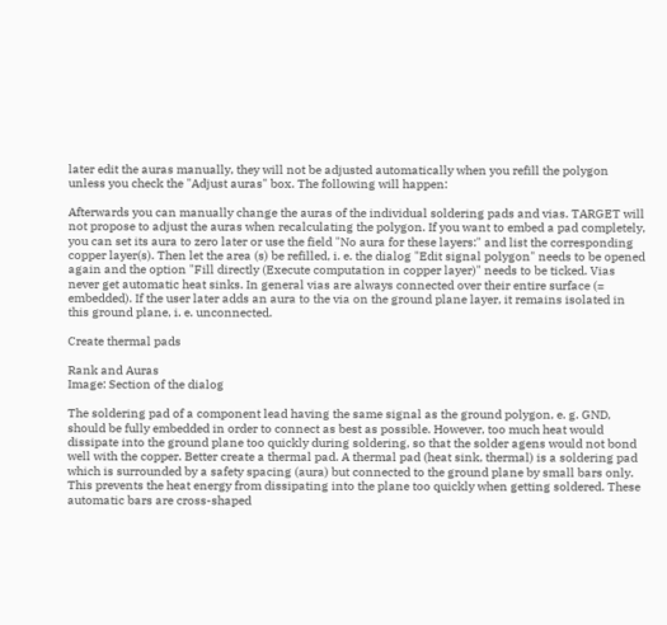later edit the auras manually, they will not be adjusted automatically when you refill the polygon unless you check the "Adjust auras" box. The following will happen:

Afterwards you can manually change the auras of the individual soldering pads and vias. TARGET will not propose to adjust the auras when recalculating the polygon. If you want to embed a pad completely, you can set its aura to zero later or use the field "No aura for these layers:" and list the corresponding copper layer(s). Then let the area (s) be refilled, i. e. the dialog "Edit signal polygon" needs to be opened again and the option "Fill directly (Execute computation in copper layer)" needs to be ticked. Vias never get automatic heat sinks. In general vias are always connected over their entire surface (= embedded). If the user later adds an aura to the via on the ground plane layer, it remains isolated in this ground plane, i. e. unconnected.

Create thermal pads

Rank and Auras
Image: Section of the dialog

The soldering pad of a component lead having the same signal as the ground polygon, e. g. GND, should be fully embedded in order to connect as best as possible. However, too much heat would dissipate into the ground plane too quickly during soldering, so that the solder agens would not bond well with the copper. Better create a thermal pad. A thermal pad (heat sink, thermal) is a soldering pad which is surrounded by a safety spacing (aura) but connected to the ground plane by small bars only. This prevents the heat energy from dissipating into the plane too quickly when getting soldered. These automatic bars are cross-shaped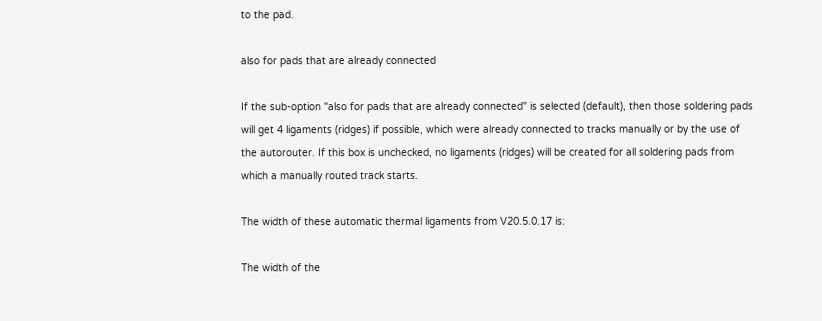to the pad.

also for pads that are already connected

If the sub-option "also for pads that are already connected" is selected (default), then those soldering pads will get 4 ligaments (ridges) if possible, which were already connected to tracks manually or by the use of the autorouter. If this box is unchecked, no ligaments (ridges) will be created for all soldering pads from which a manually routed track starts.

The width of these automatic thermal ligaments from V20.5.0.17 is:

The width of the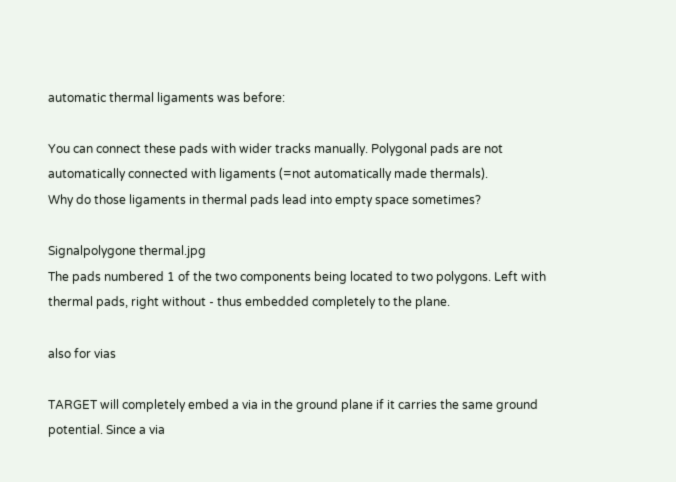automatic thermal ligaments was before:

You can connect these pads with wider tracks manually. Polygonal pads are not automatically connected with ligaments (=not automatically made thermals).
Why do those ligaments in thermal pads lead into empty space sometimes?

Signalpolygone thermal.jpg
The pads numbered 1 of the two components being located to two polygons. Left with thermal pads, right without - thus embedded completely to the plane.

also for vias

TARGET will completely embed a via in the ground plane if it carries the same ground potential. Since a via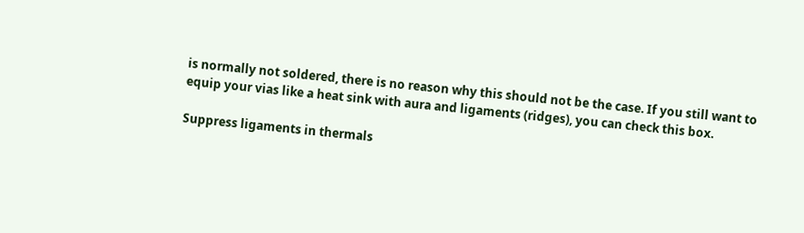is normally not soldered, there is no reason why this should not be the case. If you still want to equip your vias like a heat sink with aura and ligaments (ridges), you can check this box.

Suppress ligaments in thermals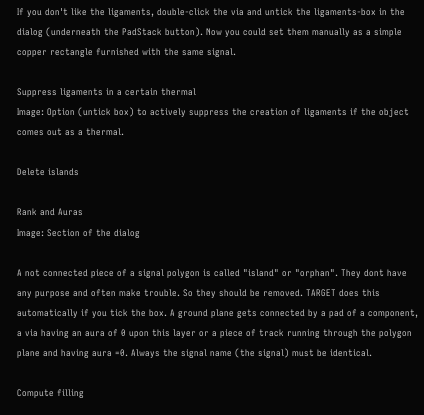If you don't like the ligaments, double-click the via and untick the ligaments-box in the dialog (underneath the PadStack button). Now you could set them manually as a simple copper rectangle furnished with the same signal.

Suppress ligaments in a certain thermal
Image: Option (untick box) to actively suppress the creation of ligaments if the object comes out as a thermal.

Delete islands

Rank and Auras
Image: Section of the dialog

A not connected piece of a signal polygon is called "island" or "orphan". They dont have any purpose and often make trouble. So they should be removed. TARGET does this automatically if you tick the box. A ground plane gets connected by a pad of a component, a via having an aura of 0 upon this layer or a piece of track running through the polygon plane and having aura =0. Always the signal name (the signal) must be identical.

Compute filling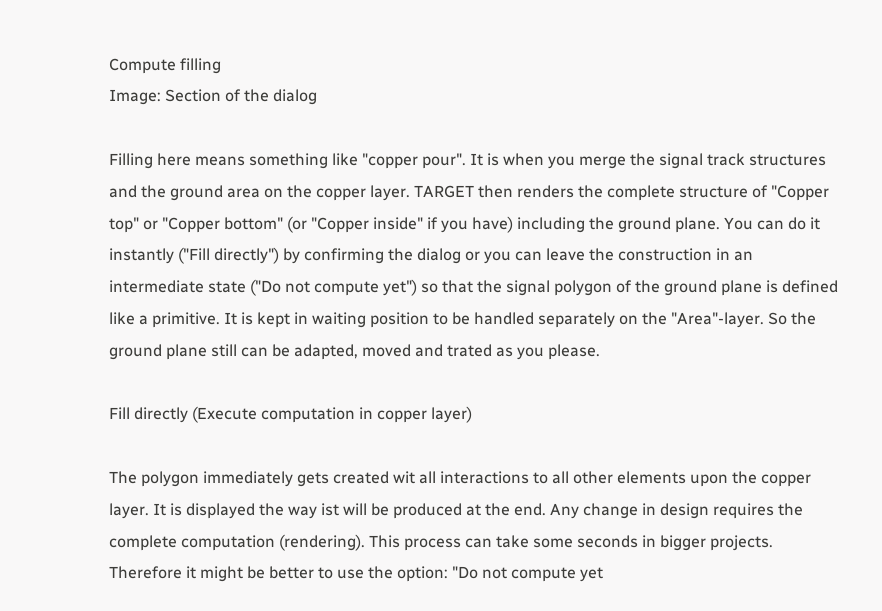Compute filling
Image: Section of the dialog

Filling here means something like "copper pour". It is when you merge the signal track structures and the ground area on the copper layer. TARGET then renders the complete structure of "Copper top" or "Copper bottom" (or "Copper inside" if you have) including the ground plane. You can do it instantly ("Fill directly") by confirming the dialog or you can leave the construction in an intermediate state ("Do not compute yet") so that the signal polygon of the ground plane is defined like a primitive. It is kept in waiting position to be handled separately on the "Area"-layer. So the ground plane still can be adapted, moved and trated as you please.

Fill directly (Execute computation in copper layer)

The polygon immediately gets created wit all interactions to all other elements upon the copper layer. It is displayed the way ist will be produced at the end. Any change in design requires the complete computation (rendering). This process can take some seconds in bigger projects. Therefore it might be better to use the option: "Do not compute yet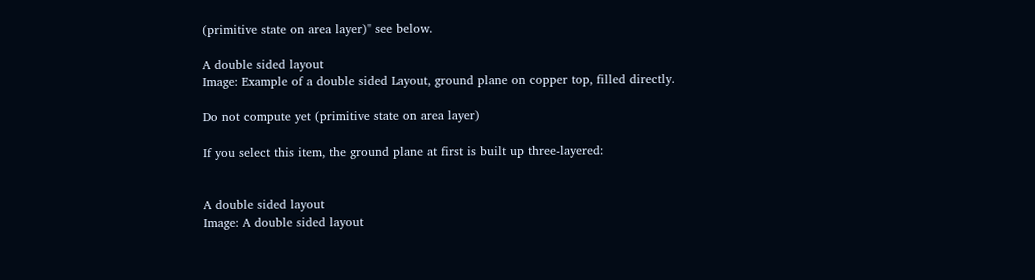(primitive state on area layer)" see below.

A double sided layout
Image: Example of a double sided Layout, ground plane on copper top, filled directly.

Do not compute yet (primitive state on area layer)

If you select this item, the ground plane at first is built up three-layered:


A double sided layout
Image: A double sided layout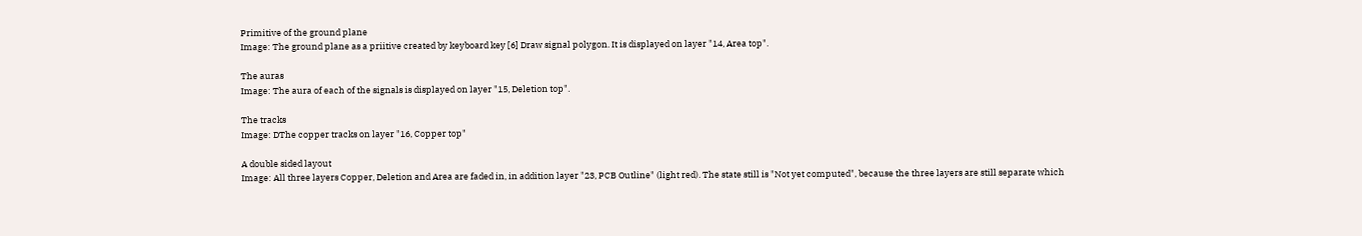Primitive of the ground plane
Image: The ground plane as a priitive created by keyboard key [6] Draw signal polygon. It is displayed on layer "14, Area top".

The auras
Image: The aura of each of the signals is displayed on layer "15, Deletion top".

The tracks
Image: DThe copper tracks on layer "16, Copper top"

A double sided layout
Image: All three layers Copper, Deletion and Area are faded in, in addition layer "23, PCB Outline" (light red). The state still is "Not yet computed", because the three layers are still separate which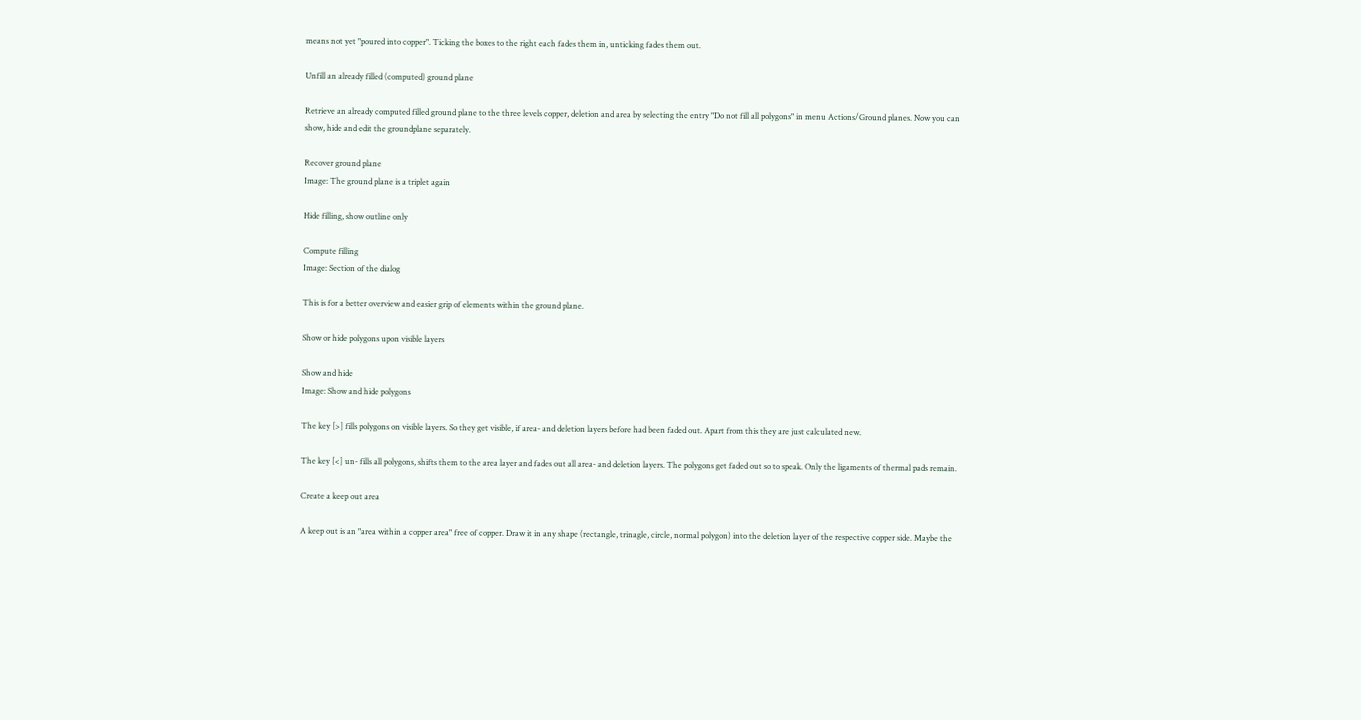means not yet "poured into copper". Ticking the boxes to the right each fades them in, unticking fades them out.

Unfill an already filled (computed) ground plane

Retrieve an already computed filled ground plane to the three levels copper, deletion and area by selecting the entry "Do not fill all polygons" in menu Actions/Ground planes. Now you can show, hide and edit the groundplane separately.

Recover ground plane
Image: The ground plane is a triplet again

Hide filling, show outline only

Compute filling
Image: Section of the dialog

This is for a better overview and easier grip of elements within the ground plane.

Show or hide polygons upon visible layers

Show and hide
Image: Show and hide polygons

The key [>] fills polygons on visible layers. So they get visible, if area- and deletion layers before had been faded out. Apart from this they are just calculated new.

The key [<] un- fills all polygons, shifts them to the area layer and fades out all area- and deletion layers. The polygons get faded out so to speak. Only the ligaments of thermal pads remain.

Create a keep out area

A keep out is an "area within a copper area" free of copper. Draw it in any shape (rectangle, trinagle, circle, normal polygon) into the deletion layer of the respective copper side. Maybe the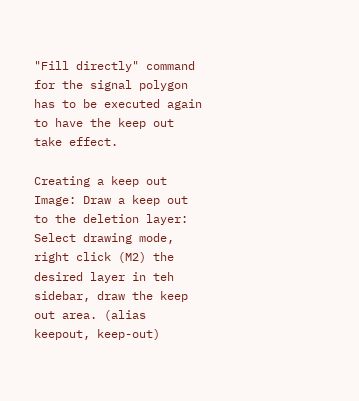"Fill directly" command for the signal polygon has to be executed again to have the keep out take effect.

Creating a keep out
Image: Draw a keep out to the deletion layer: Select drawing mode, right click (M2) the desired layer in teh sidebar, draw the keep out area. (alias keepout, keep-out)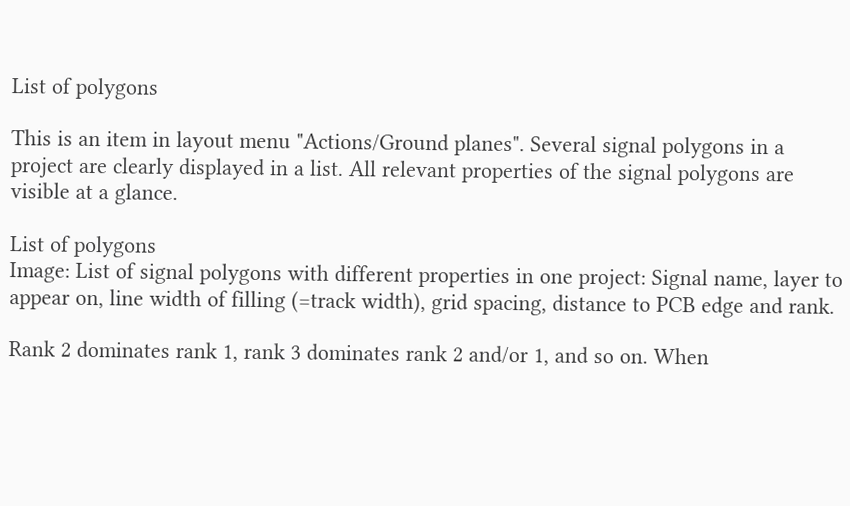List of polygons

This is an item in layout menu "Actions/Ground planes". Several signal polygons in a project are clearly displayed in a list. All relevant properties of the signal polygons are visible at a glance.

List of polygons
Image: List of signal polygons with different properties in one project: Signal name, layer to appear on, line width of filling (=track width), grid spacing, distance to PCB edge and rank.

Rank 2 dominates rank 1, rank 3 dominates rank 2 and/or 1, and so on. When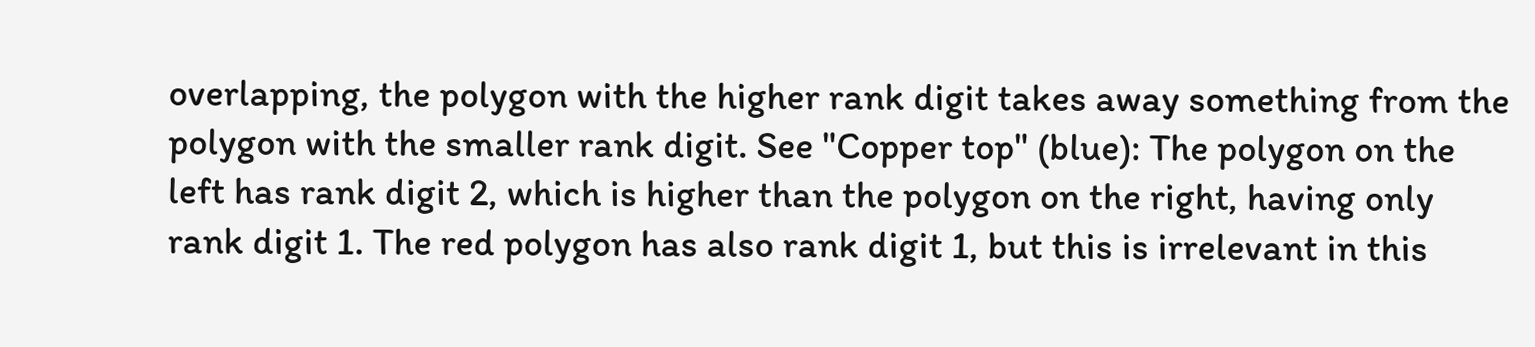overlapping, the polygon with the higher rank digit takes away something from the polygon with the smaller rank digit. See "Copper top" (blue): The polygon on the left has rank digit 2, which is higher than the polygon on the right, having only rank digit 1. The red polygon has also rank digit 1, but this is irrelevant in this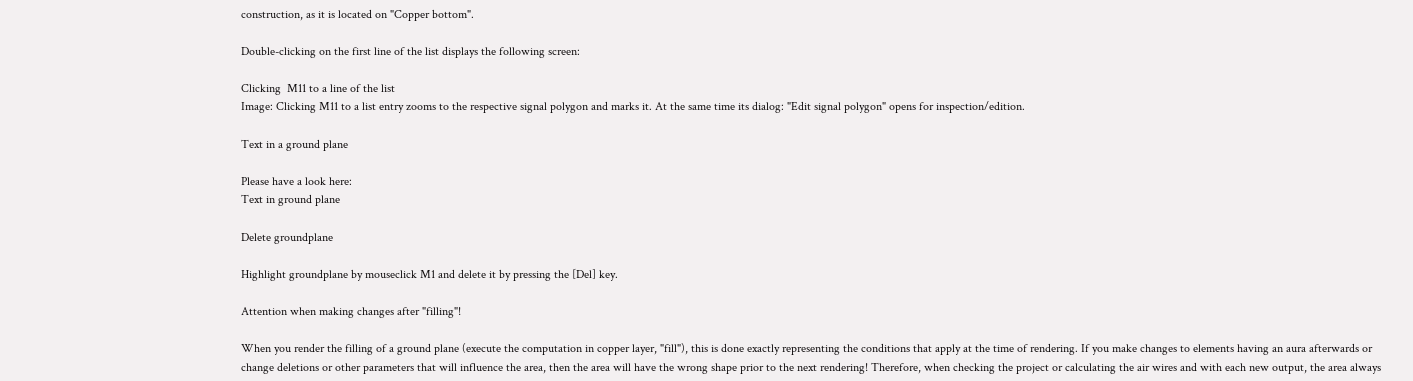construction, as it is located on "Copper bottom".

Double-clicking on the first line of the list displays the following screen:

Clicking  M11 to a line of the list
Image: Clicking M11 to a list entry zooms to the respective signal polygon and marks it. At the same time its dialog: "Edit signal polygon" opens for inspection/edition.

Text in a ground plane

Please have a look here:
Text in ground plane

Delete groundplane

Highlight groundplane by mouseclick M1 and delete it by pressing the [Del] key.

Attention when making changes after "filling"!

When you render the filling of a ground plane (execute the computation in copper layer, "fill"), this is done exactly representing the conditions that apply at the time of rendering. If you make changes to elements having an aura afterwards or change deletions or other parameters that will influence the area, then the area will have the wrong shape prior to the next rendering! Therefore, when checking the project or calculating the air wires and with each new output, the area always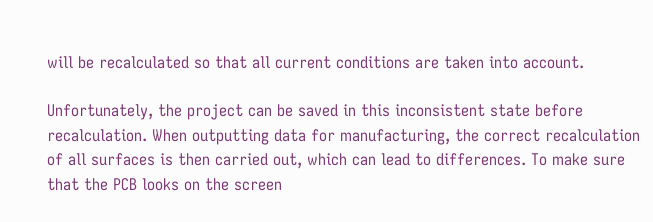will be recalculated so that all current conditions are taken into account.

Unfortunately, the project can be saved in this inconsistent state before recalculation. When outputting data for manufacturing, the correct recalculation of all surfaces is then carried out, which can lead to differences. To make sure that the PCB looks on the screen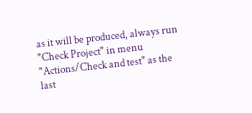as it will be produced, always run "Check Project" in menu "Actions/Check and test" as the last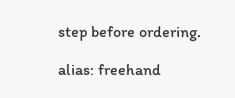step before ordering.

alias: freehand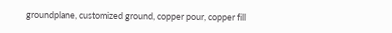groundplane, customized ground, copper pour, copper fill